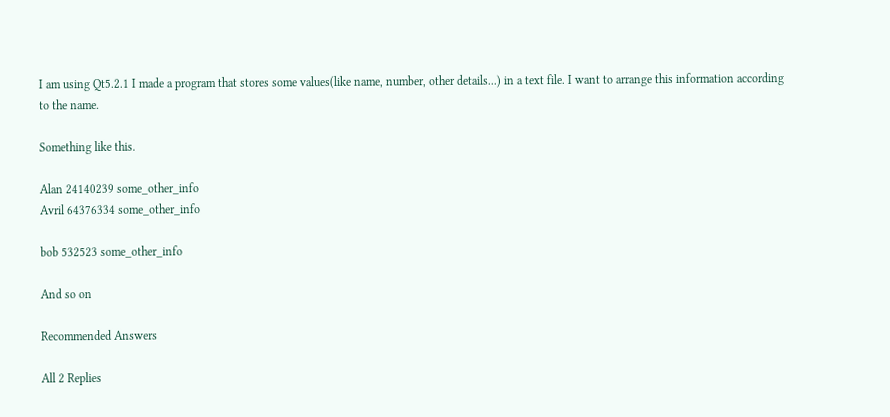I am using Qt5.2.1 I made a program that stores some values(like name, number, other details...) in a text file. I want to arrange this information according to the name.

Something like this.

Alan 24140239 some_other_info
Avril 64376334 some_other_info

bob 532523 some_other_info

And so on

Recommended Answers

All 2 Replies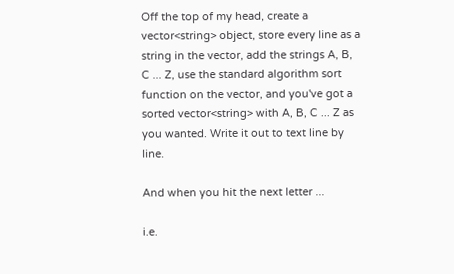Off the top of my head, create a vector<string> object, store every line as a string in the vector, add the strings A, B, C ... Z, use the standard algorithm sort function on the vector, and you've got a sorted vector<string> with A, B, C ... Z as you wanted. Write it out to text line by line.

And when you hit the next letter ...

i.e.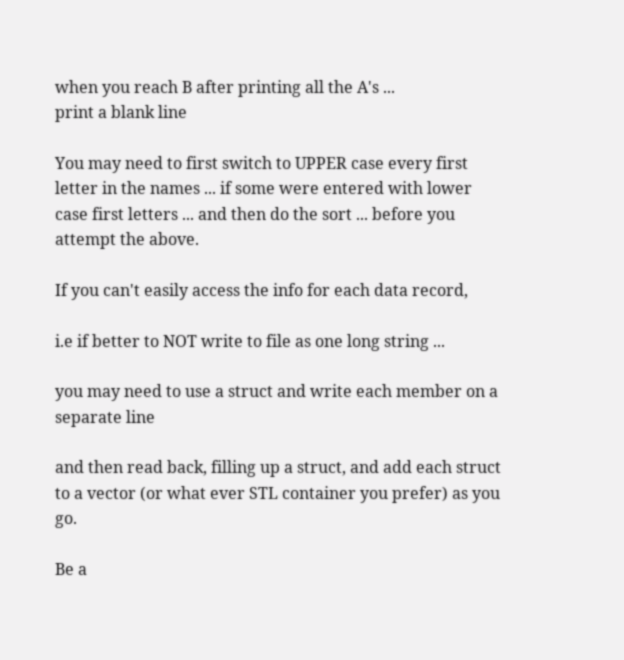when you reach B after printing all the A's ...
print a blank line

You may need to first switch to UPPER case every first letter in the names ... if some were entered with lower case first letters ... and then do the sort ... before you attempt the above.

If you can't easily access the info for each data record,

i.e if better to NOT write to file as one long string ...

you may need to use a struct and write each member on a separate line

and then read back, filling up a struct, and add each struct to a vector (or what ever STL container you prefer) as you go.

Be a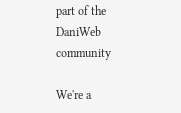part of the DaniWeb community

We're a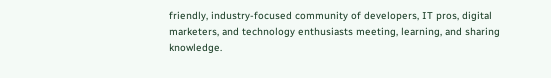friendly, industry-focused community of developers, IT pros, digital marketers, and technology enthusiasts meeting, learning, and sharing knowledge.